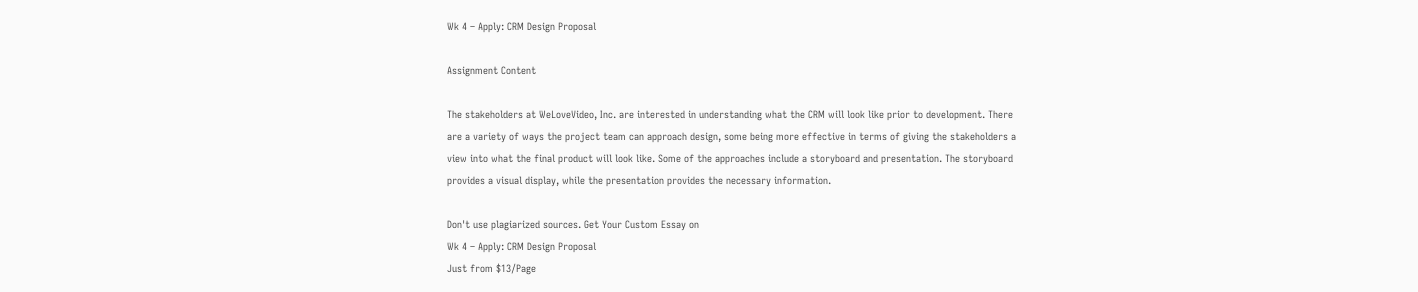Wk 4 – Apply: CRM Design Proposal

Assignment Content

The stakeholders at WeLoveVideo, Inc. are interested in understanding what the CRM will look like prior to development. There are a variety of ways the project team can approach design, some being more effective in terms of giving the stakeholders a view into what the final product will look like. Some of the approaches include a storyboard and presentation. The storyboard provides a visual display, while the presentation provides the necessary information.

Don't use plagiarized sources. Get Your Custom Essay on
Wk 4 – Apply: CRM Design Proposal
Just from $13/Page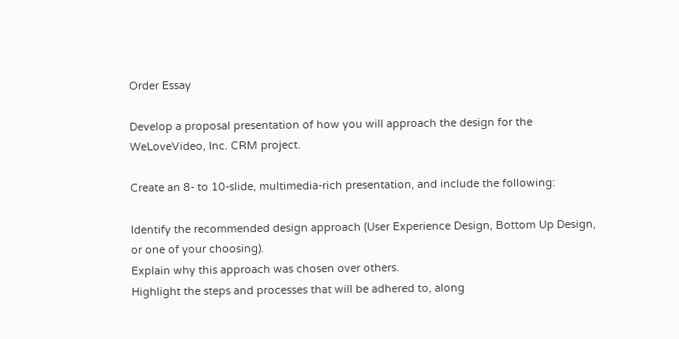Order Essay

Develop a proposal presentation of how you will approach the design for the WeLoveVideo, Inc. CRM project.

Create an 8- to 10-slide, multimedia-rich presentation, and include the following:

Identify the recommended design approach (User Experience Design, Bottom Up Design, or one of your choosing).
Explain why this approach was chosen over others.
Highlight the steps and processes that will be adhered to, along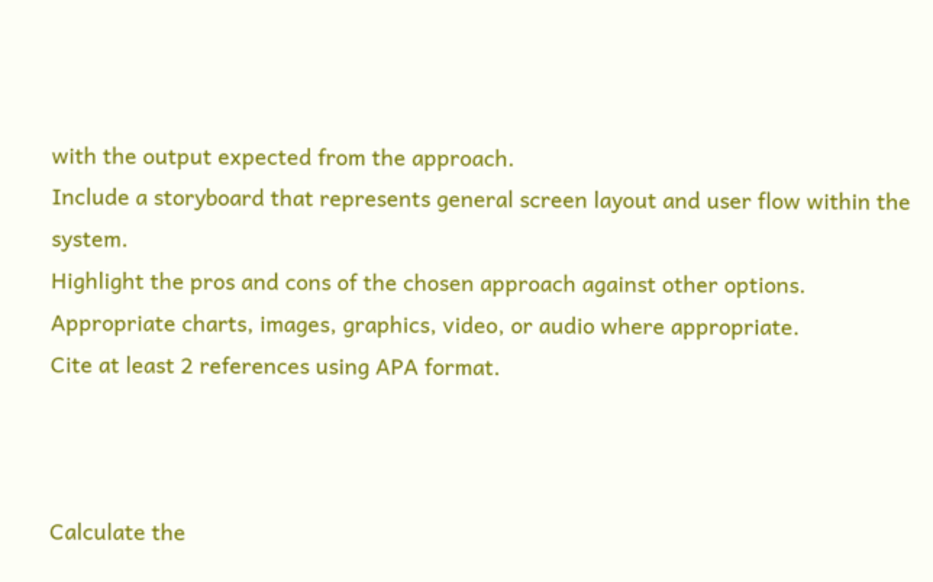with the output expected from the approach.
Include a storyboard that represents general screen layout and user flow within the system.
Highlight the pros and cons of the chosen approach against other options.
Appropriate charts, images, graphics, video, or audio where appropriate.
Cite at least 2 references using APA format.



Calculate the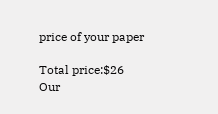price of your paper

Total price:$26
Our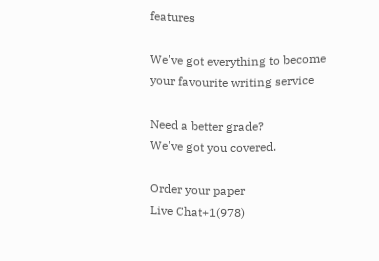features

We've got everything to become your favourite writing service

Need a better grade?
We've got you covered.

Order your paper
Live Chat+1(978)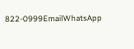822-0999EmailWhatsApp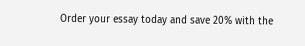Order your essay today and save 20% with the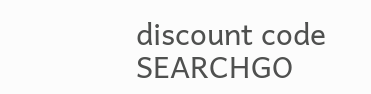discount code SEARCHGO